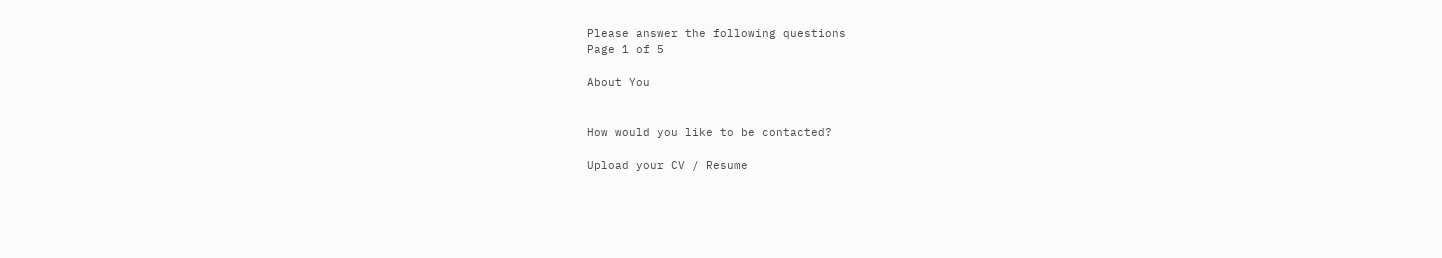Please answer the following questions
Page 1 of 5

About You


How would you like to be contacted?

Upload your CV / Resume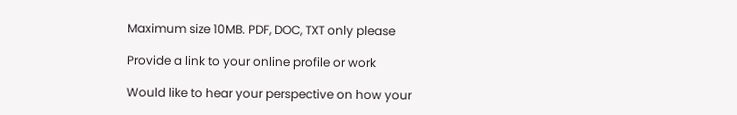Maximum size 10MB. PDF, DOC, TXT only please

Provide a link to your online profile or work

Would like to hear your perspective on how your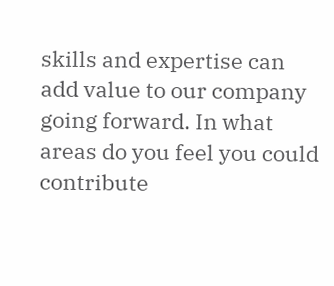skills and expertise can add value to our company going forward. In what areas do you feel you could contribute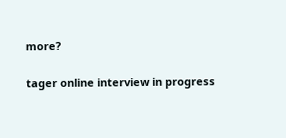more?

tager online interview in progress